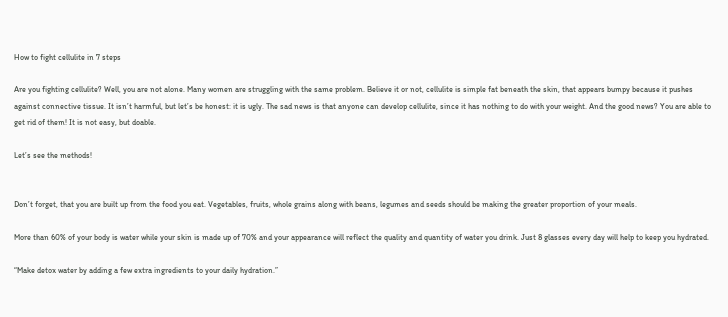How to fight cellulite in 7 steps

Are you fighting cellulite? Well, you are not alone. Many women are struggling with the same problem. Believe it or not, cellulite is simple fat beneath the skin, that appears bumpy because it pushes against connective tissue. It isn’t harmful, but let’s be honest: it is ugly. The sad news is that anyone can develop cellulite, since it has nothing to do with your weight. And the good news? You are able to get rid of them! It is not easy, but doable.

Let’s see the methods!


Don’t forget, that you are built up from the food you eat. Vegetables, fruits, whole grains along with beans, legumes and seeds should be making the greater proportion of your meals.

More than 60% of your body is water while your skin is made up of 70% and your appearance will reflect the quality and quantity of water you drink. Just 8 glasses every day will help to keep you hydrated.

“Make detox water by adding a few extra ingredients to your daily hydration.”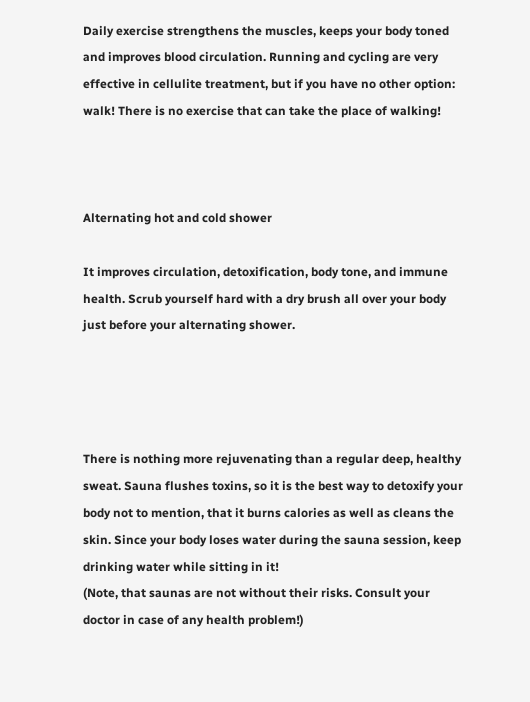Daily exercise strengthens the muscles, keeps your body toned and improves blood circulation. Running and cycling are very effective in cellulite treatment, but if you have no other option: walk! There is no exercise that can take the place of walking!



Alternating hot and cold shower

It improves circulation, detoxification, body tone, and immune health. Scrub yourself hard with a dry brush all over your body just before your alternating shower.




There is nothing more rejuvenating than a regular deep, healthy sweat. Sauna flushes toxins, so it is the best way to detoxify your body not to mention, that it burns calories as well as cleans the skin. Since your body loses water during the sauna session, keep drinking water while sitting in it!
(Note, that saunas are not without their risks. Consult your doctor in case of any health problem!)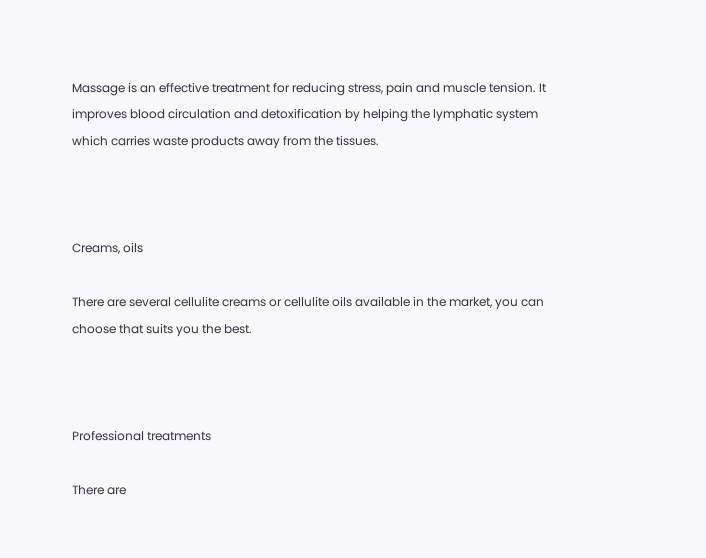Massage is an effective treatment for reducing stress, pain and muscle tension. It improves blood circulation and detoxification by helping the lymphatic system which carries waste products away from the tissues.



Creams, oils

There are several cellulite creams or cellulite oils available in the market, you can choose that suits you the best.



Professional treatments

There are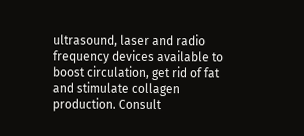ultrasound, laser and radio frequency devices available to boost circulation, get rid of fat and stimulate collagen production. Consult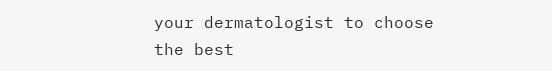your dermatologist to choose the best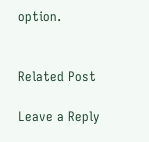option.


Related Post

Leave a Reply